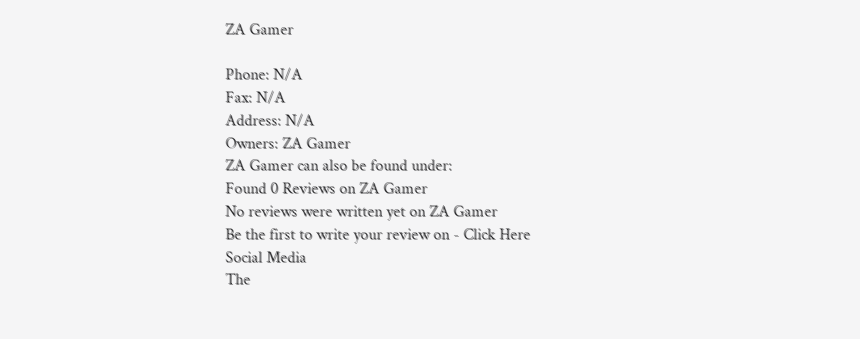ZA Gamer

Phone: N/A
Fax: N/A
Address: N/A
Owners: ZA Gamer
ZA Gamer can also be found under:
Found 0 Reviews on ZA Gamer
No reviews were written yet on ZA Gamer
Be the first to write your review on - Click Here
Social Media
The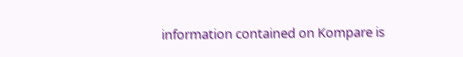information contained on Kompare is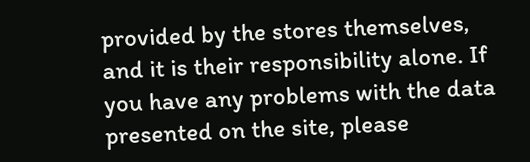provided by the stores themselves, and it is their responsibility alone. If you have any problems with the data presented on the site, please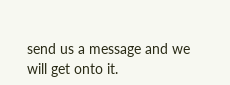send us a message and we will get onto it.